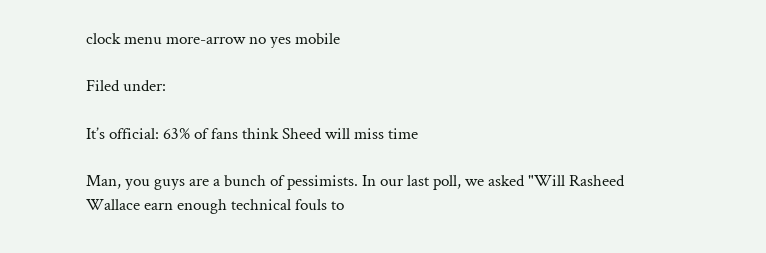clock menu more-arrow no yes mobile

Filed under:

It’s official: 63% of fans think Sheed will miss time

Man, you guys are a bunch of pessimists. In our last poll, we asked "Will Rasheed Wallace earn enough technical fouls to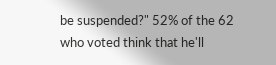be suspended?" 52% of the 62 who voted think that he'll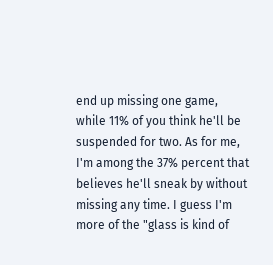end up missing one game, while 11% of you think he'll be suspended for two. As for me, I'm among the 37% percent that believes he'll sneak by without missing any time. I guess I'm more of the "glass is kind of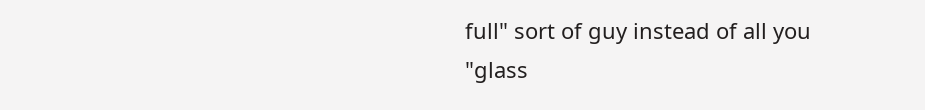full" sort of guy instead of all you "glass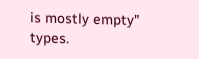is mostly empty" types.